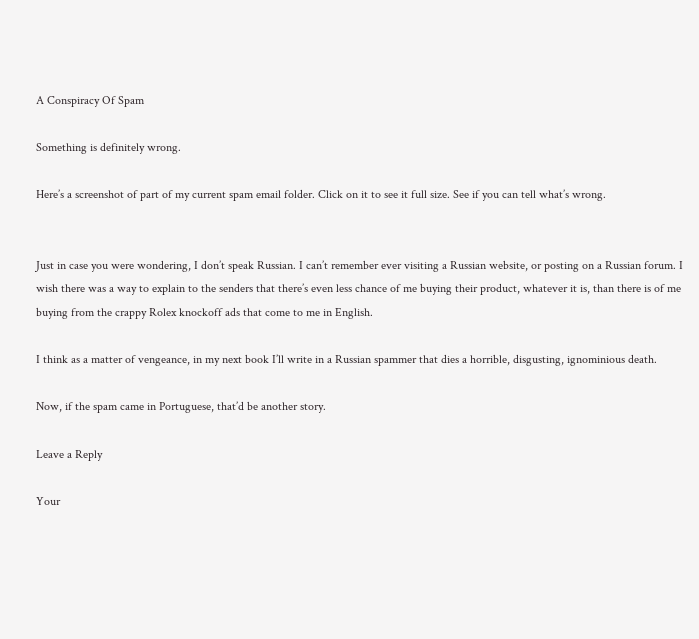A Conspiracy Of Spam

Something is definitely wrong.

Here’s a screenshot of part of my current spam email folder. Click on it to see it full size. See if you can tell what’s wrong.


Just in case you were wondering, I don’t speak Russian. I can’t remember ever visiting a Russian website, or posting on a Russian forum. I wish there was a way to explain to the senders that there’s even less chance of me buying their product, whatever it is, than there is of me buying from the crappy Rolex knockoff ads that come to me in English.

I think as a matter of vengeance, in my next book I’ll write in a Russian spammer that dies a horrible, disgusting, ignominious death.

Now, if the spam came in Portuguese, that’d be another story.

Leave a Reply

Your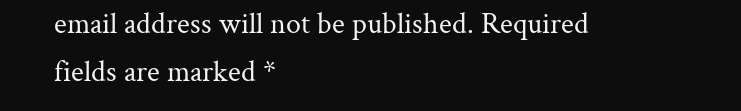email address will not be published. Required fields are marked *